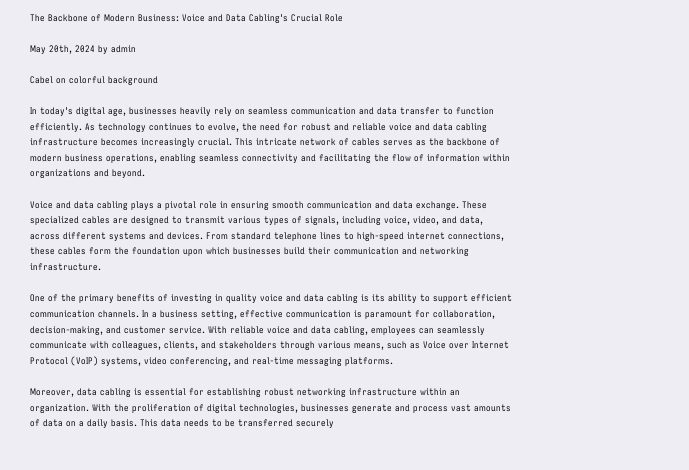The Backbone of Modern Business: Voice and Data Cabling's Crucial Role

May 20th, 2024 by admin

Cabel on colorful background

In today's digital age, businesses heavily rely on seamless communication and data transfer to function efficiently. As technology continues to evolve, the need for robust and reliable voice and data cabling infrastructure becomes increasingly crucial. This intricate network of cables serves as the backbone of modern business operations, enabling seamless connectivity and facilitating the flow of information within organizations and beyond.

Voice and data cabling plays a pivotal role in ensuring smooth communication and data exchange. These specialized cables are designed to transmit various types of signals, including voice, video, and data, across different systems and devices. From standard telephone lines to high-speed internet connections, these cables form the foundation upon which businesses build their communication and networking infrastructure.

One of the primary benefits of investing in quality voice and data cabling is its ability to support efficient communication channels. In a business setting, effective communication is paramount for collaboration, decision-making, and customer service. With reliable voice and data cabling, employees can seamlessly communicate with colleagues, clients, and stakeholders through various means, such as Voice over Internet Protocol (VoIP) systems, video conferencing, and real-time messaging platforms.

Moreover, data cabling is essential for establishing robust networking infrastructure within an organization. With the proliferation of digital technologies, businesses generate and process vast amounts of data on a daily basis. This data needs to be transferred securely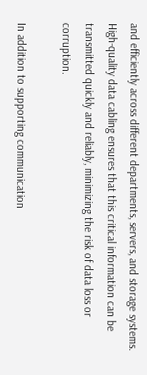and efficiently across different departments, servers, and storage systems. High-quality data cabling ensures that this critical information can be transmitted quickly and reliably, minimizing the risk of data loss or corruption.

In addition to supporting communication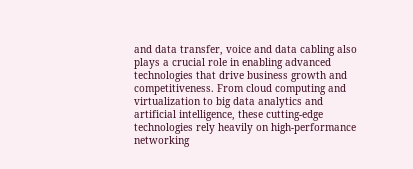and data transfer, voice and data cabling also plays a crucial role in enabling advanced technologies that drive business growth and competitiveness. From cloud computing and virtualization to big data analytics and artificial intelligence, these cutting-edge technologies rely heavily on high-performance networking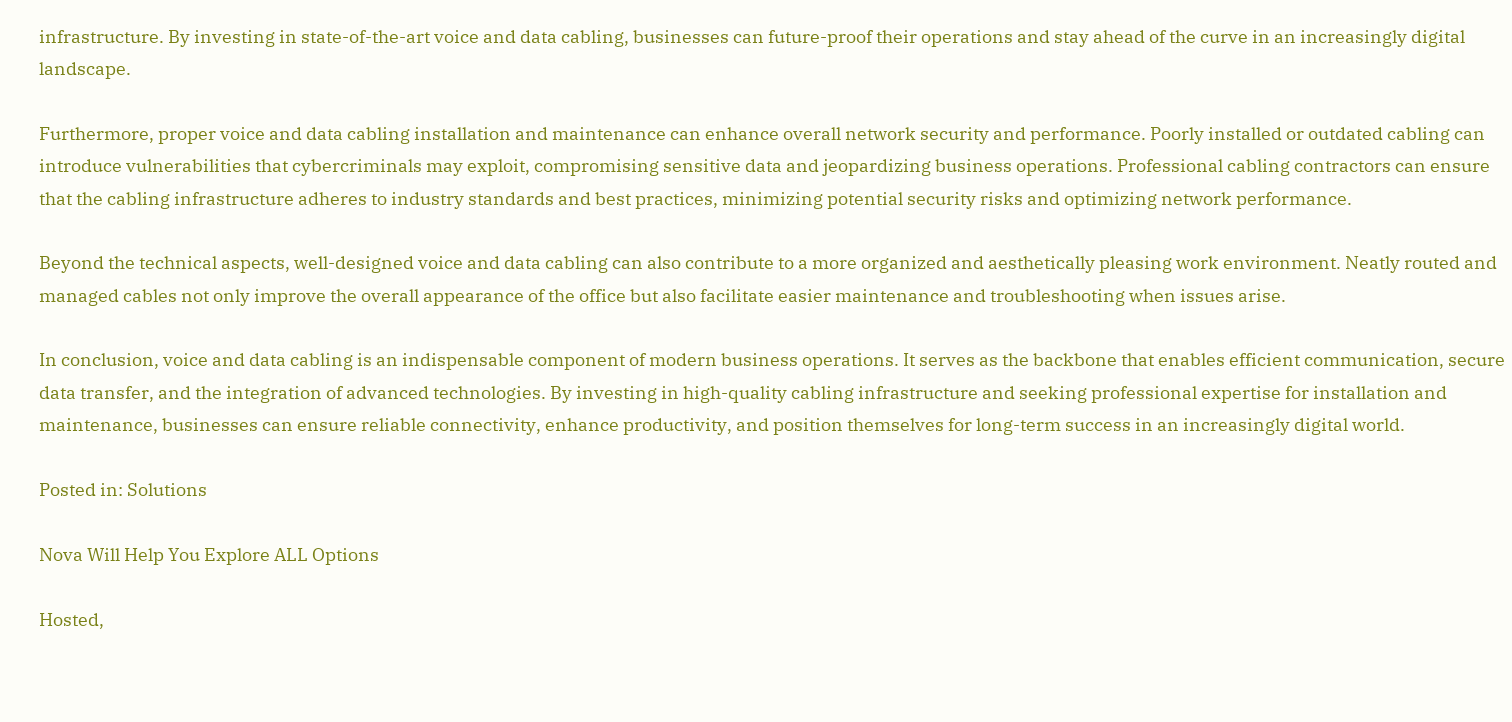infrastructure. By investing in state-of-the-art voice and data cabling, businesses can future-proof their operations and stay ahead of the curve in an increasingly digital landscape.

Furthermore, proper voice and data cabling installation and maintenance can enhance overall network security and performance. Poorly installed or outdated cabling can introduce vulnerabilities that cybercriminals may exploit, compromising sensitive data and jeopardizing business operations. Professional cabling contractors can ensure that the cabling infrastructure adheres to industry standards and best practices, minimizing potential security risks and optimizing network performance.

Beyond the technical aspects, well-designed voice and data cabling can also contribute to a more organized and aesthetically pleasing work environment. Neatly routed and managed cables not only improve the overall appearance of the office but also facilitate easier maintenance and troubleshooting when issues arise.

In conclusion, voice and data cabling is an indispensable component of modern business operations. It serves as the backbone that enables efficient communication, secure data transfer, and the integration of advanced technologies. By investing in high-quality cabling infrastructure and seeking professional expertise for installation and maintenance, businesses can ensure reliable connectivity, enhance productivity, and position themselves for long-term success in an increasingly digital world.

Posted in: Solutions

Nova Will Help You Explore ALL Options

Hosted,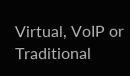Virtual, VoIP or Traditional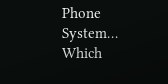Phone System… Which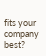fits your company best?